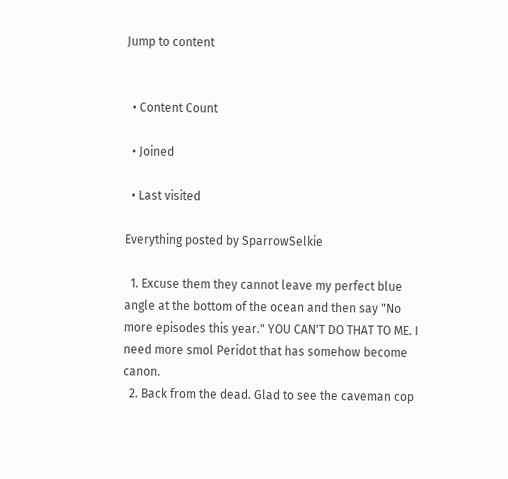Jump to content


  • Content Count

  • Joined

  • Last visited

Everything posted by SparrowSelkie

  1. Excuse them they cannot leave my perfect blue angle at the bottom of the ocean and then say "No more episodes this year." YOU CAN'T DO THAT TO ME. I need more smol Peridot that has somehow become canon.
  2. Back from the dead. Glad to see the caveman cop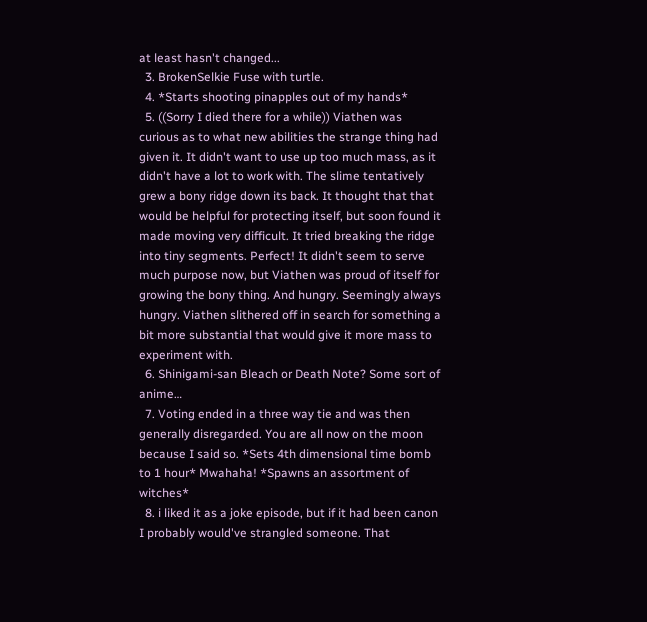at least hasn't changed...
  3. BrokenSelkie Fuse with turtle.
  4. *Starts shooting pinapples out of my hands*
  5. ((Sorry I died there for a while)) Viathen was curious as to what new abilities the strange thing had given it. It didn't want to use up too much mass, as it didn't have a lot to work with. The slime tentatively grew a bony ridge down its back. It thought that that would be helpful for protecting itself, but soon found it made moving very difficult. It tried breaking the ridge into tiny segments. Perfect! It didn't seem to serve much purpose now, but Viathen was proud of itself for growing the bony thing. And hungry. Seemingly always hungry. Viathen slithered off in search for something a bit more substantial that would give it more mass to experiment with.
  6. Shinigami-san Bleach or Death Note? Some sort of anime…
  7. Voting ended in a three way tie and was then generally disregarded. You are all now on the moon because I said so. *Sets 4th dimensional time bomb to 1 hour* Mwahaha! *Spawns an assortment of witches*
  8. i liked it as a joke episode, but if it had been canon I probably would've strangled someone. That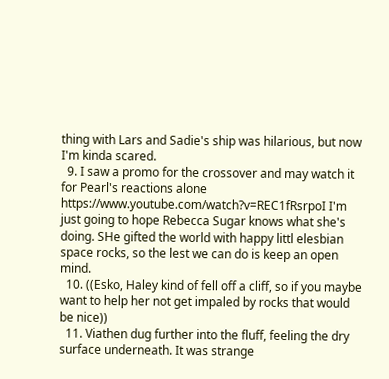thing with Lars and Sadie's ship was hilarious, but now I'm kinda scared.
  9. I saw a promo for the crossover and may watch it for Pearl's reactions alone https://www.youtube.com/watch?v=REC1fRsrpoI I'm just going to hope Rebecca Sugar knows what she's doing. SHe gifted the world with happy littl elesbian space rocks, so the lest we can do is keep an open mind.
  10. ((Esko, Haley kind of fell off a cliff, so if you maybe want to help her not get impaled by rocks that would be nice))
  11. Viathen dug further into the fluff, feeling the dry surface underneath. It was strange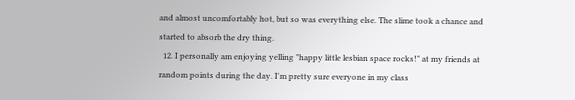and almost uncomfortably hot, but so was everything else. The slime took a chance and started to absorb the dry thing.
  12. I personally am enjoying yelling "happy little lesbian space rocks!" at my friends at random points during the day. I'm pretty sure everyone in my class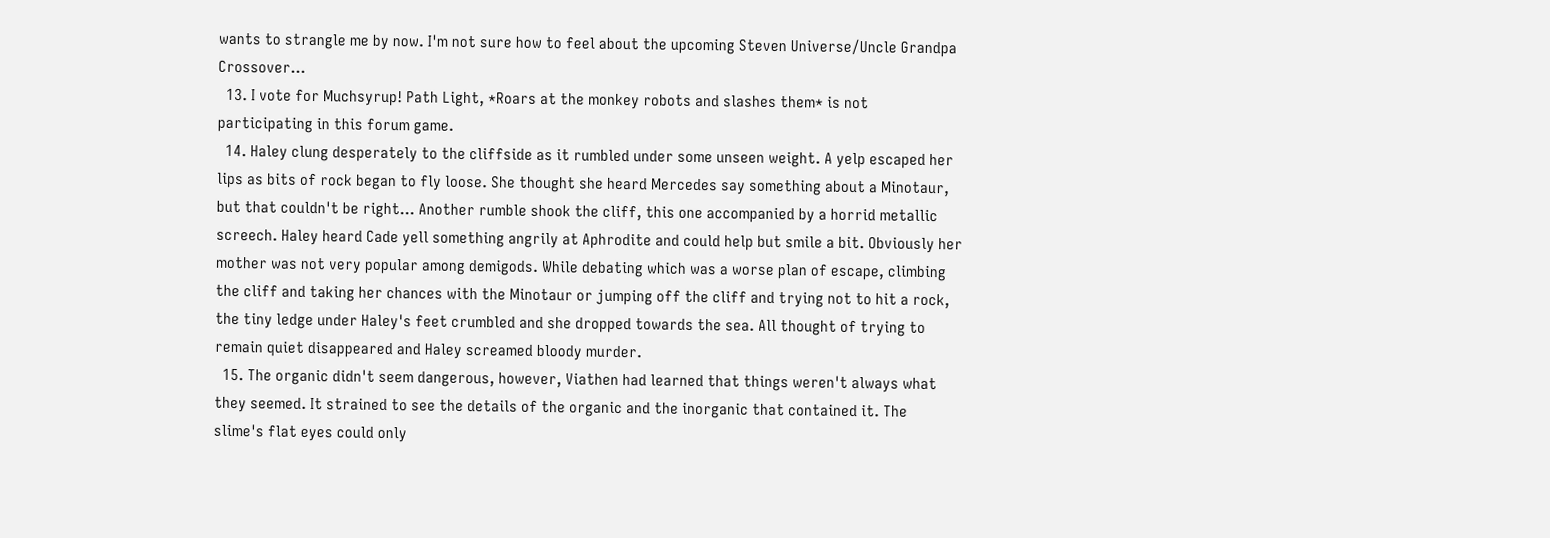wants to strangle me by now. I'm not sure how to feel about the upcoming Steven Universe/Uncle Grandpa Crossover…
  13. I vote for Muchsyrup! Path Light, *Roars at the monkey robots and slashes them* is not participating in this forum game.
  14. Haley clung desperately to the cliffside as it rumbled under some unseen weight. A yelp escaped her lips as bits of rock began to fly loose. She thought she heard Mercedes say something about a Minotaur, but that couldn't be right… Another rumble shook the cliff, this one accompanied by a horrid metallic screech. Haley heard Cade yell something angrily at Aphrodite and could help but smile a bit. Obviously her mother was not very popular among demigods. While debating which was a worse plan of escape, climbing the cliff and taking her chances with the Minotaur or jumping off the cliff and trying not to hit a rock, the tiny ledge under Haley's feet crumbled and she dropped towards the sea. All thought of trying to remain quiet disappeared and Haley screamed bloody murder.
  15. The organic didn't seem dangerous, however, Viathen had learned that things weren't always what they seemed. It strained to see the details of the organic and the inorganic that contained it. The slime's flat eyes could only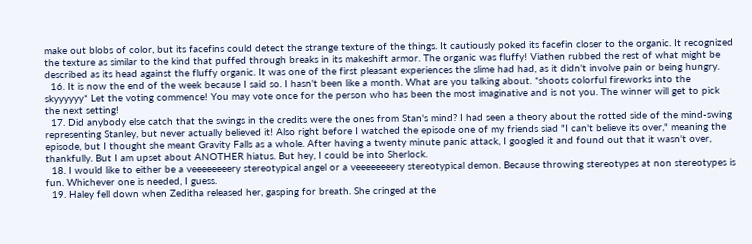make out blobs of color, but its facefins could detect the strange texture of the things. It cautiously poked its facefin closer to the organic. It recognized the texture as similar to the kind that puffed through breaks in its makeshift armor. The organic was fluffy! Viathen rubbed the rest of what might be described as its head against the fluffy organic. It was one of the first pleasant experiences the slime had had, as it didn't involve pain or being hungry.
  16. It is now the end of the week because I said so. I hasn't been like a month. What are you talking about. *shoots colorful fireworks into the skyyyyyy* Let the voting commence! You may vote once for the person who has been the most imaginative and is not you. The winner will get to pick the next setting!
  17. Did anybody else catch that the swings in the credits were the ones from Stan's mind? I had seen a theory about the rotted side of the mind-swing representing Stanley, but never actually believed it! Also right before I watched the episode one of my friends siad "I can't believe its over," meaning the episode, but I thought she meant Gravity Falls as a whole. After having a twenty minute panic attack, I googled it and found out that it wasn't over, thankfully. But I am upset about ANOTHER hiatus. But hey, I could be into Sherlock.
  18. I would like to either be a veeeeeeeery stereotypical angel or a veeeeeeeery stereotypical demon. Because throwing stereotypes at non stereotypes is fun. Whichever one is needed, I guess.
  19. Haley fell down when Zeditha released her, gasping for breath. She cringed at the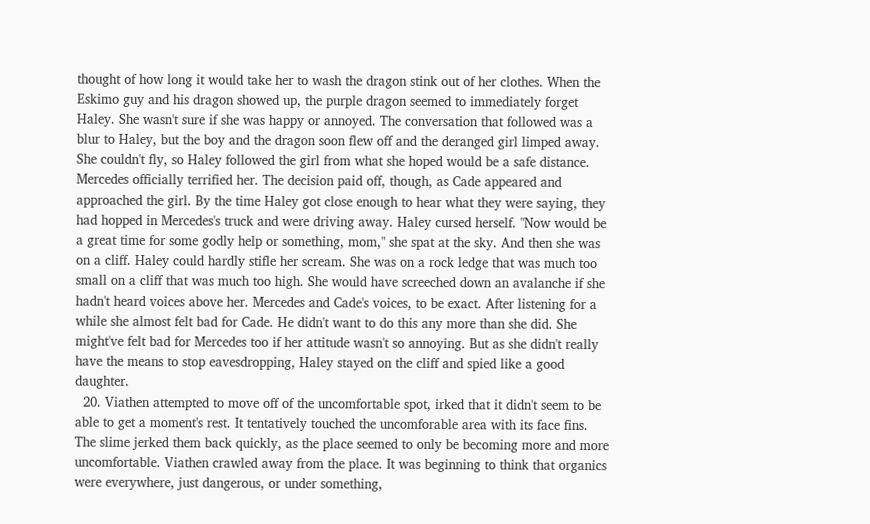thought of how long it would take her to wash the dragon stink out of her clothes. When the Eskimo guy and his dragon showed up, the purple dragon seemed to immediately forget Haley. She wasn't sure if she was happy or annoyed. The conversation that followed was a blur to Haley, but the boy and the dragon soon flew off and the deranged girl limped away. She couldn't fly, so Haley followed the girl from what she hoped would be a safe distance. Mercedes officially terrified her. The decision paid off, though, as Cade appeared and approached the girl. By the time Haley got close enough to hear what they were saying, they had hopped in Mercedes's truck and were driving away. Haley cursed herself. "Now would be a great time for some godly help or something, mom," she spat at the sky. And then she was on a cliff. Haley could hardly stifle her scream. She was on a rock ledge that was much too small on a cliff that was much too high. She would have screeched down an avalanche if she hadn't heard voices above her. Mercedes and Cade's voices, to be exact. After listening for a while she almost felt bad for Cade. He didn't want to do this any more than she did. She might've felt bad for Mercedes too if her attitude wasn't so annoying. But as she didn't really have the means to stop eavesdropping, Haley stayed on the cliff and spied like a good daughter.
  20. Viathen attempted to move off of the uncomfortable spot, irked that it didn't seem to be able to get a moment's rest. It tentatively touched the uncomforable area with its face fins. The slime jerked them back quickly, as the place seemed to only be becoming more and more uncomfortable. Viathen crawled away from the place. It was beginning to think that organics were everywhere, just dangerous, or under something,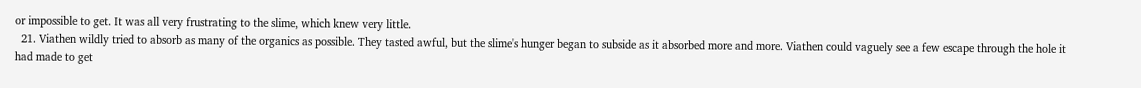or impossible to get. It was all very frustrating to the slime, which knew very little.
  21. Viathen wildly tried to absorb as many of the organics as possible. They tasted awful, but the slime's hunger began to subside as it absorbed more and more. Viathen could vaguely see a few escape through the hole it had made to get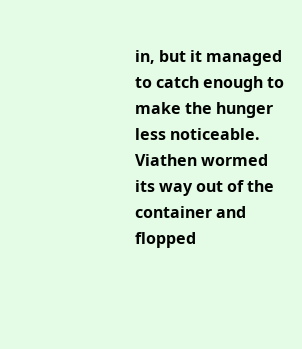in, but it managed to catch enough to make the hunger less noticeable. Viathen wormed its way out of the container and flopped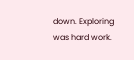down. Exploring was hard work.